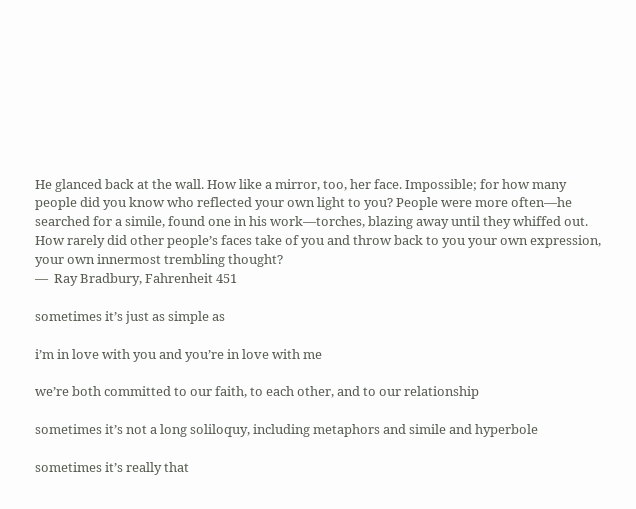He glanced back at the wall. How like a mirror, too, her face. Impossible; for how many people did you know who reflected your own light to you? People were more often—he searched for a simile, found one in his work—torches, blazing away until they whiffed out. How rarely did other people’s faces take of you and throw back to you your own expression, your own innermost trembling thought?
—  Ray Bradbury, Fahrenheit 451

sometimes it’s just as simple as

i’m in love with you and you’re in love with me

we’re both committed to our faith, to each other, and to our relationship

sometimes it’s not a long soliloquy, including metaphors and simile and hyperbole

sometimes it’s really that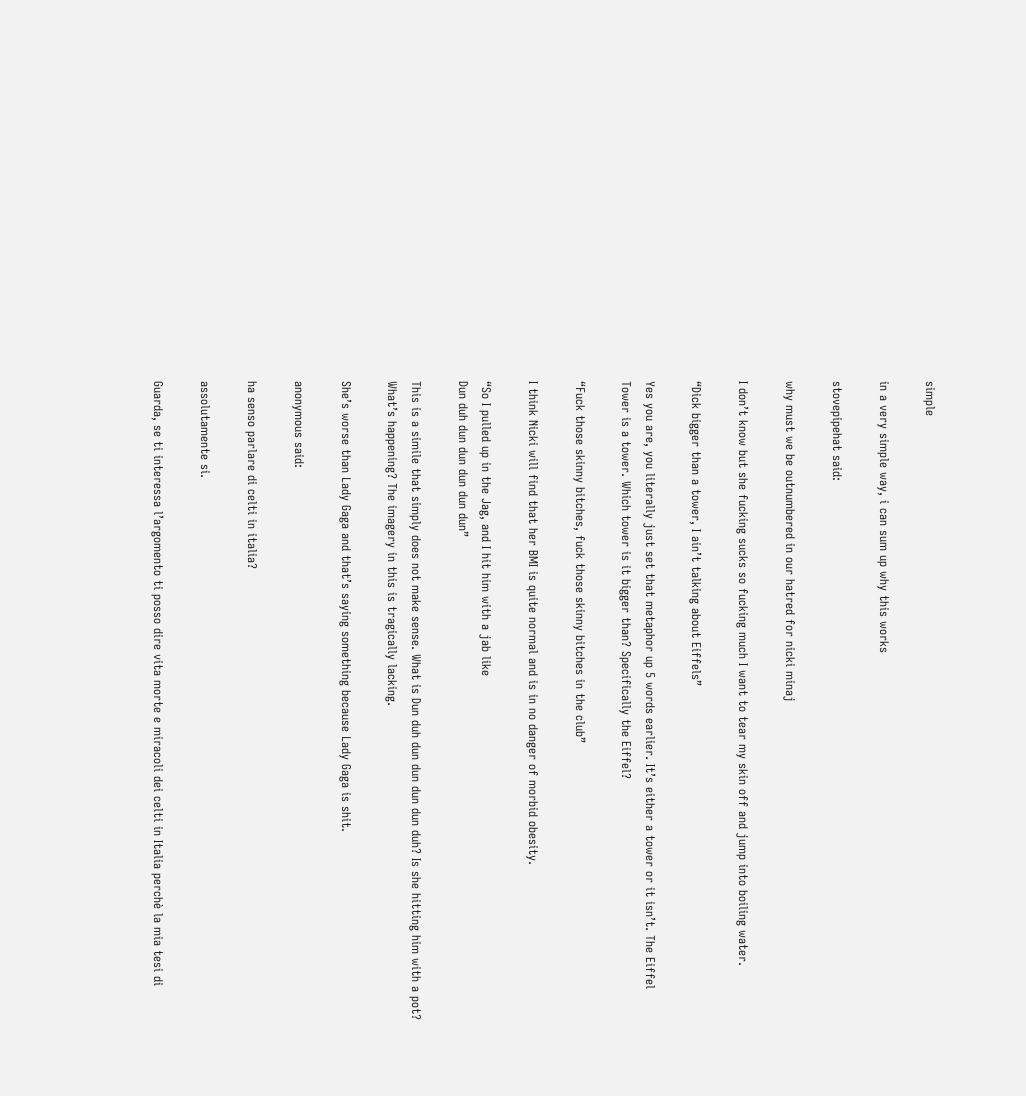simple

in a very simple way, i can sum up why this works

stovepipehat said:

why must we be outnumbered in our hatred for nicki minaj

I don’t know but she fucking sucks so fucking much I want to tear my skin off and jump into boiling water.

“Dick bigger than a tower, I ain’t talking about Eiffels”

Yes you are, you literally just set that metaphor up 5 words earlier. It’s either a tower or it isn’t. The Eiffel Tower is a tower. Which tower is it bigger than? Specifically the Eiffel?

“Fuck those skinny bitches, fuck those skinny bitches in the club”

I think Nicki will find that her BMI is quite normal and is in no danger of morbid obesity.

“So I pulled up in the Jag, and I hit him with a jab like
Dun duh dun dun dun dun dun”

This is a simile that simply does not make sense. What is Dun duh dun dun dun dun duh? Is she hitting him with a pot? What’s happening? The imagery in this is tragically lacking.

She’s worse than Lady Gaga and that’s saying something because Lady Gaga is shit.

anonymous said:

ha senso parlare di celti in italia?

assolutamente si.

Guarda, se ti interessa l’argomento ti posso dire vita morte e miracoli dei celti in Italia perchè la mia tesi di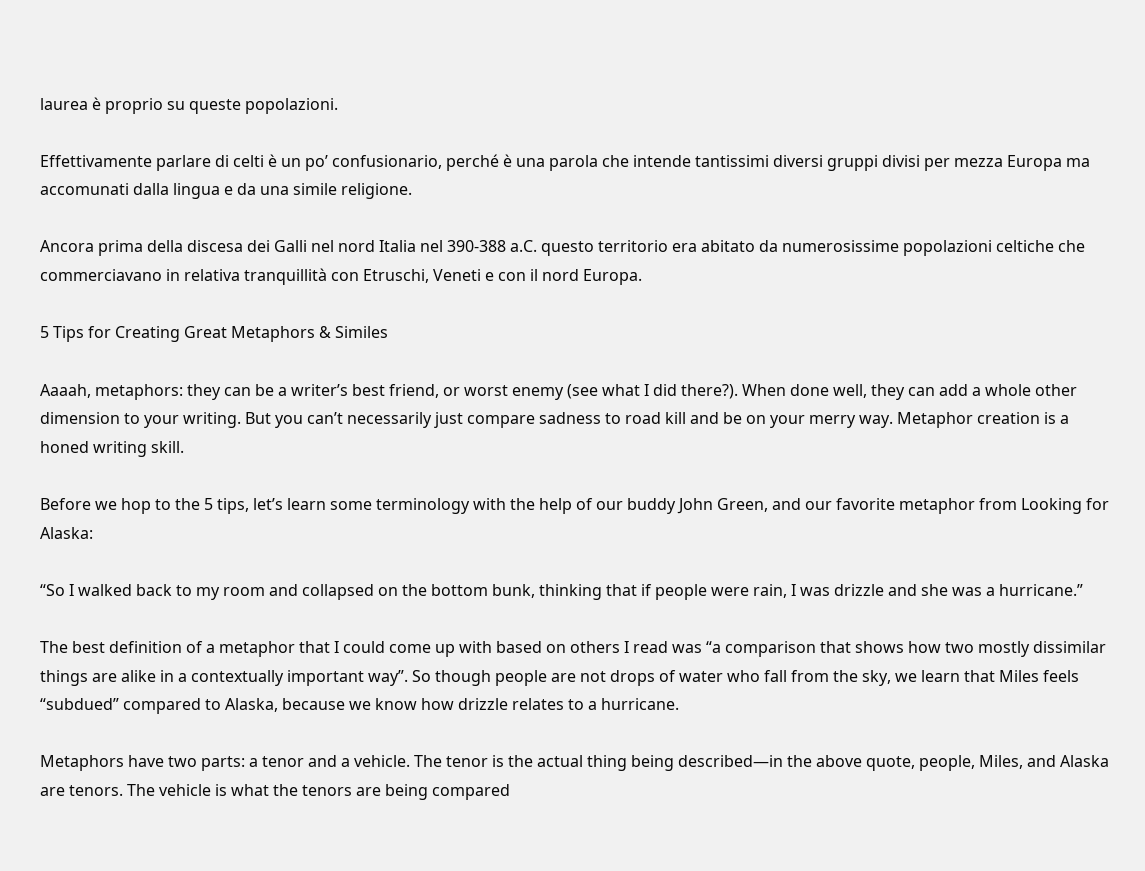laurea è proprio su queste popolazioni.

Effettivamente parlare di celti è un po’ confusionario, perché è una parola che intende tantissimi diversi gruppi divisi per mezza Europa ma accomunati dalla lingua e da una simile religione.

Ancora prima della discesa dei Galli nel nord Italia nel 390-388 a.C. questo territorio era abitato da numerosissime popolazioni celtiche che commerciavano in relativa tranquillità con Etruschi, Veneti e con il nord Europa.

5 Tips for Creating Great Metaphors & Similes

Aaaah, metaphors: they can be a writer’s best friend, or worst enemy (see what I did there?). When done well, they can add a whole other dimension to your writing. But you can’t necessarily just compare sadness to road kill and be on your merry way. Metaphor creation is a honed writing skill.

Before we hop to the 5 tips, let’s learn some terminology with the help of our buddy John Green, and our favorite metaphor from Looking for Alaska:

“So I walked back to my room and collapsed on the bottom bunk, thinking that if people were rain, I was drizzle and she was a hurricane.”

The best definition of a metaphor that I could come up with based on others I read was “a comparison that shows how two mostly dissimilar things are alike in a contextually important way”. So though people are not drops of water who fall from the sky, we learn that Miles feels “subdued” compared to Alaska, because we know how drizzle relates to a hurricane.

Metaphors have two parts: a tenor and a vehicle. The tenor is the actual thing being described—in the above quote, people, Miles, and Alaska are tenors. The vehicle is what the tenors are being compared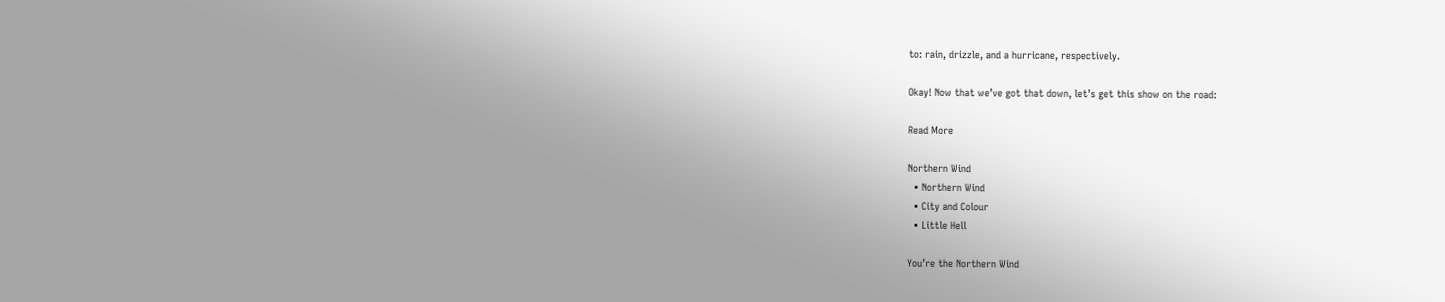to: rain, drizzle, and a hurricane, respectively.

Okay! Now that we’ve got that down, let’s get this show on the road:

Read More

Northern Wind
  • Northern Wind
  • City and Colour
  • Little Hell

You’re the Northern Wind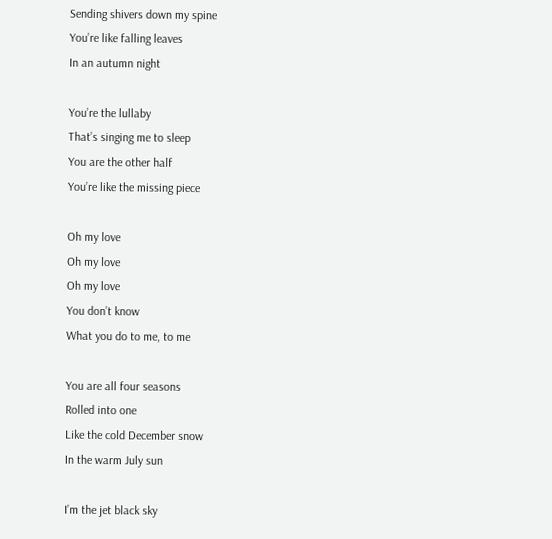Sending shivers down my spine
You’re like falling leaves
In an autumn night

You’re the lullaby
That’s singing me to sleep
You are the other half
You’re like the missing piece

Oh my love
Oh my love
Oh my love
You don’t know
What you do to me, to me

You are all four seasons
Rolled into one
Like the cold December snow
In the warm July sun

I’m the jet black sky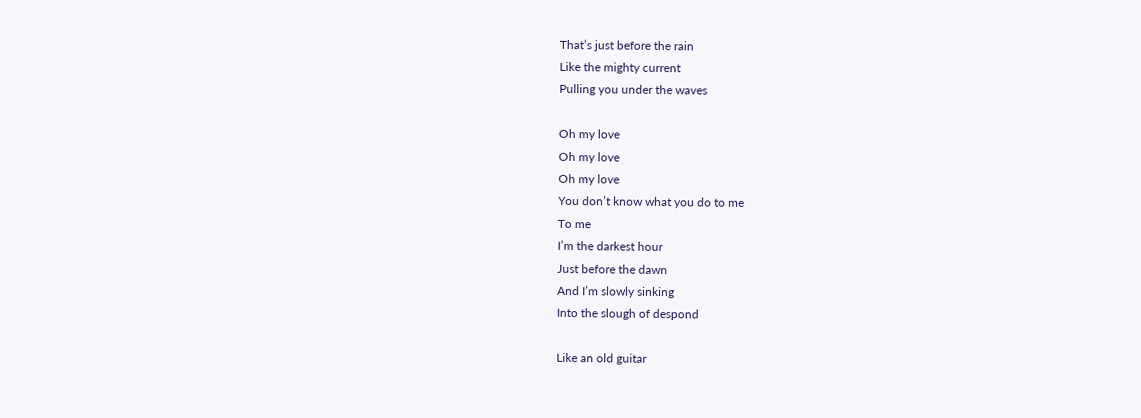That’s just before the rain
Like the mighty current
Pulling you under the waves

Oh my love
Oh my love
Oh my love
You don’t know what you do to me
To me
I’m the darkest hour
Just before the dawn
And I’m slowly sinking
Into the slough of despond

Like an old guitar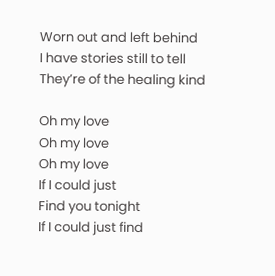Worn out and left behind
I have stories still to tell
They’re of the healing kind

Oh my love
Oh my love
Oh my love
If I could just
Find you tonight
If I could just find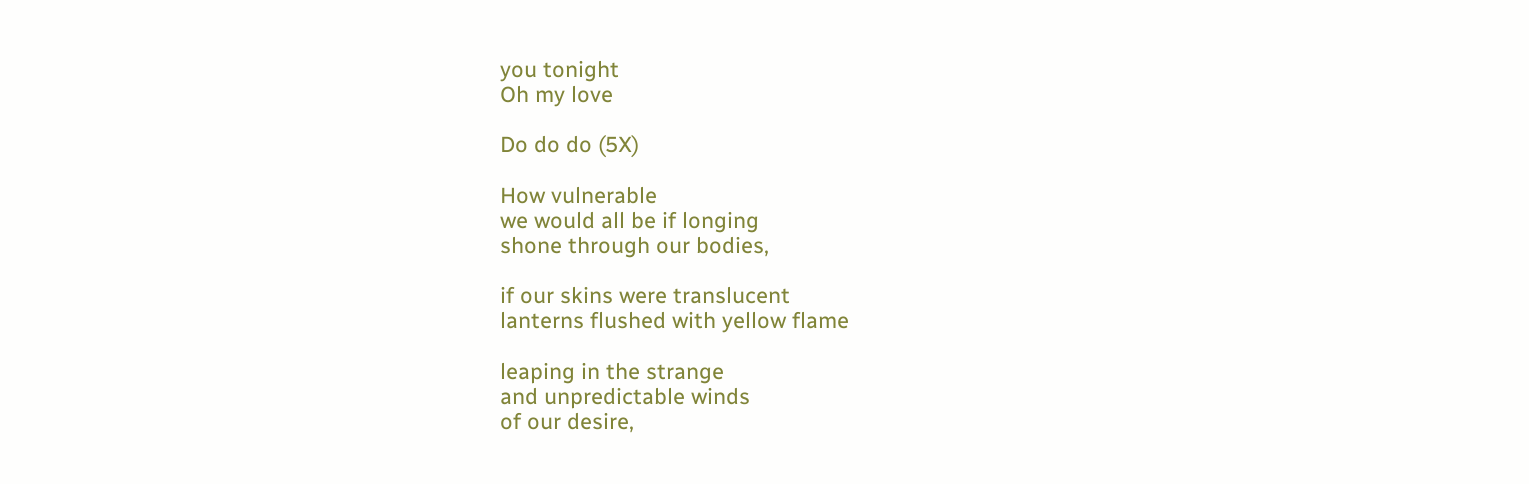you tonight
Oh my love

Do do do (5X)

How vulnerable
we would all be if longing
shone through our bodies,

if our skins were translucent
lanterns flushed with yellow flame

leaping in the strange
and unpredictable winds
of our desire,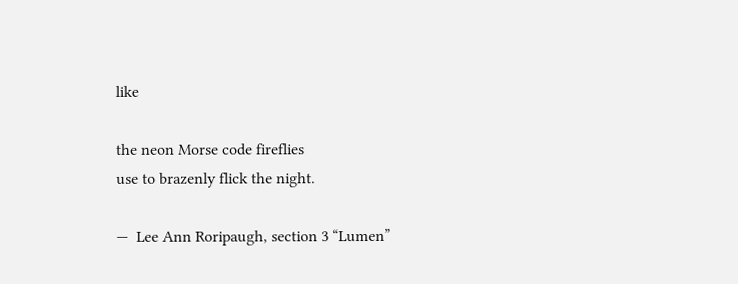like

the neon Morse code fireflies
use to brazenly flick the night.

—  Lee Ann Roripaugh, section 3 “Lumen”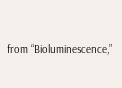from “Bioluminescence,”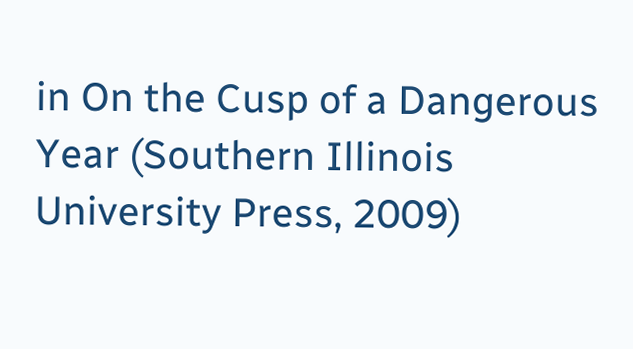in On the Cusp of a Dangerous Year (Southern Illinois University Press, 2009)